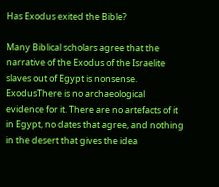Has Exodus exited the Bible?

Many Biblical scholars agree that the narrative of the Exodus of the Israelite slaves out of Egypt is nonsense. ExodusThere is no archaeological evidence for it. There are no artefacts of it in Egypt, no dates that agree, and nothing in the desert that gives the idea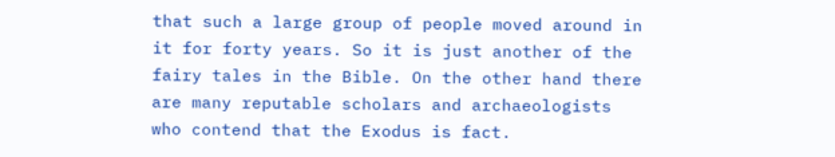that such a large group of people moved around in it for forty years. So it is just another of the fairy tales in the Bible. On the other hand there are many reputable scholars and archaeologists who contend that the Exodus is fact.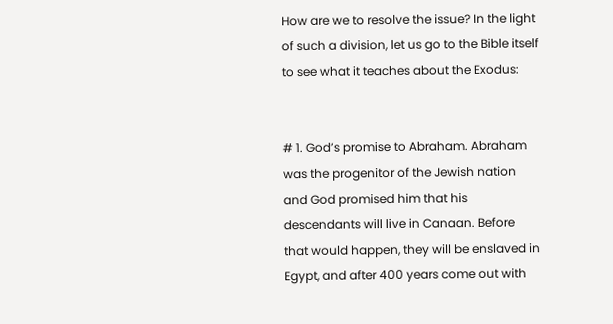How are we to resolve the issue? In the light of such a division, let us go to the Bible itself to see what it teaches about the Exodus:


# 1. God’s promise to Abraham. Abraham was the progenitor of the Jewish nation and God promised him that his descendants will live in Canaan. Before that would happen, they will be enslaved in Egypt, and after 400 years come out with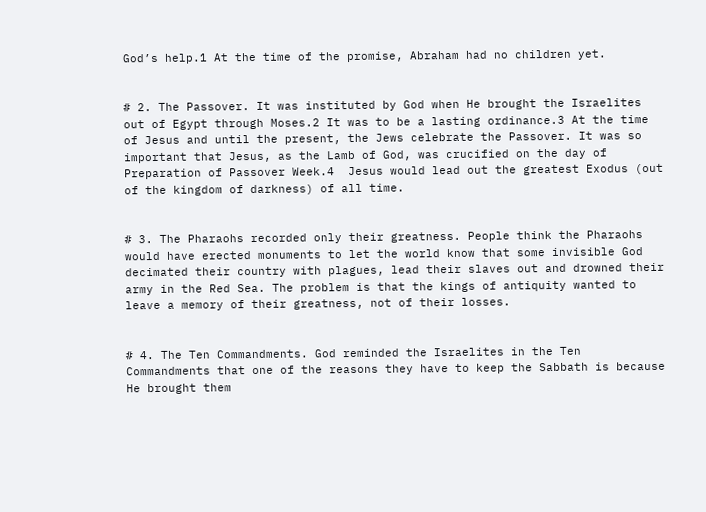God’s help.1 At the time of the promise, Abraham had no children yet.


# 2. The Passover. It was instituted by God when He brought the Israelites out of Egypt through Moses.2 It was to be a lasting ordinance.3 At the time of Jesus and until the present, the Jews celebrate the Passover. It was so important that Jesus, as the Lamb of God, was crucified on the day of Preparation of Passover Week.4  Jesus would lead out the greatest Exodus (out of the kingdom of darkness) of all time.


# 3. The Pharaohs recorded only their greatness. People think the Pharaohs would have erected monuments to let the world know that some invisible God decimated their country with plagues, lead their slaves out and drowned their army in the Red Sea. The problem is that the kings of antiquity wanted to leave a memory of their greatness, not of their losses.


# 4. The Ten Commandments. God reminded the Israelites in the Ten Commandments that one of the reasons they have to keep the Sabbath is because He brought them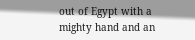out of Egypt with a mighty hand and an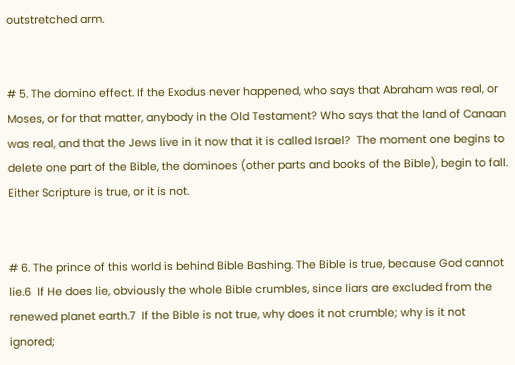outstretched arm.


# 5. The domino effect. If the Exodus never happened, who says that Abraham was real, or Moses, or for that matter, anybody in the Old Testament? Who says that the land of Canaan was real, and that the Jews live in it now that it is called Israel?  The moment one begins to delete one part of the Bible, the dominoes (other parts and books of the Bible), begin to fall. Either Scripture is true, or it is not.


# 6. The prince of this world is behind Bible Bashing. The Bible is true, because God cannot lie.6  If He does lie, obviously the whole Bible crumbles, since liars are excluded from the renewed planet earth.7  If the Bible is not true, why does it not crumble; why is it not ignored;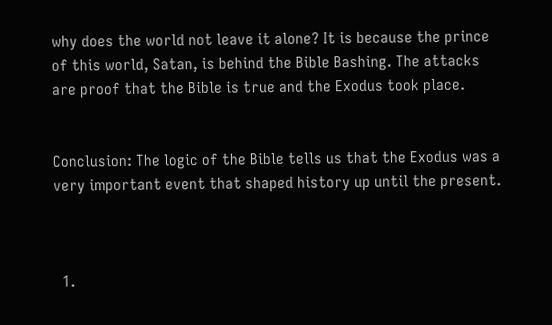why does the world not leave it alone? It is because the prince of this world, Satan, is behind the Bible Bashing. The attacks are proof that the Bible is true and the Exodus took place.


Conclusion: The logic of the Bible tells us that the Exodus was a very important event that shaped history up until the present.



  1.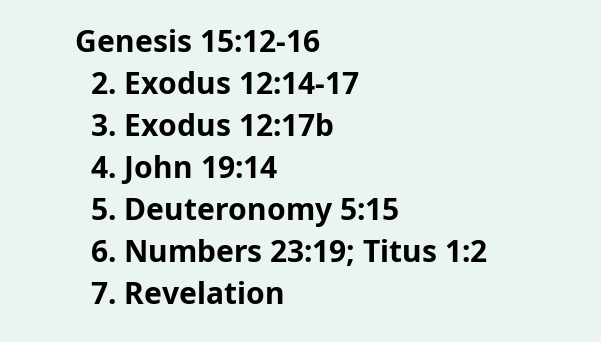Genesis 15:12-16
  2. Exodus 12:14-17
  3. Exodus 12:17b
  4. John 19:14
  5. Deuteronomy 5:15
  6. Numbers 23:19; Titus 1:2
  7. Revelation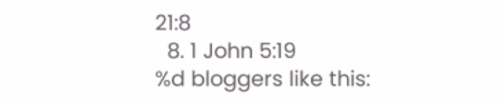21:8
  8. 1 John 5:19
%d bloggers like this: